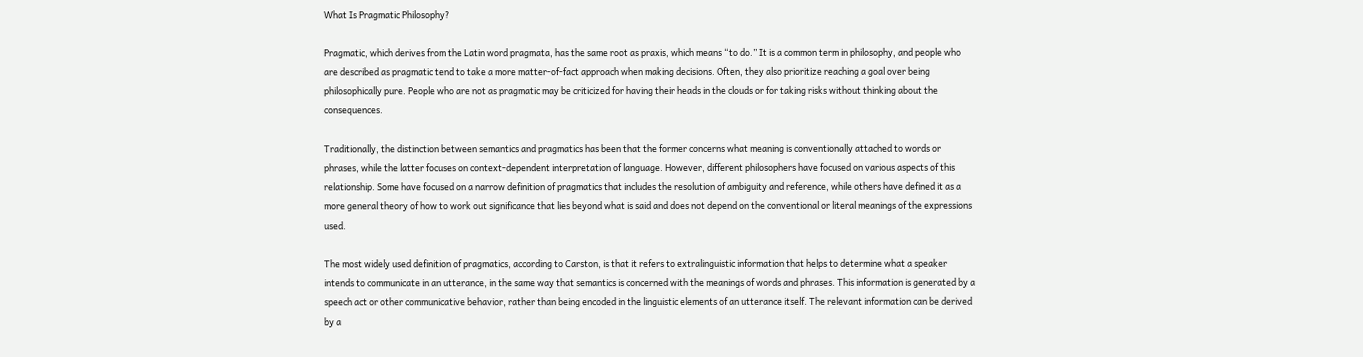What Is Pragmatic Philosophy?

Pragmatic, which derives from the Latin word pragmata, has the same root as praxis, which means “to do.” It is a common term in philosophy, and people who are described as pragmatic tend to take a more matter-of-fact approach when making decisions. Often, they also prioritize reaching a goal over being philosophically pure. People who are not as pragmatic may be criticized for having their heads in the clouds or for taking risks without thinking about the consequences.

Traditionally, the distinction between semantics and pragmatics has been that the former concerns what meaning is conventionally attached to words or phrases, while the latter focuses on context-dependent interpretation of language. However, different philosophers have focused on various aspects of this relationship. Some have focused on a narrow definition of pragmatics that includes the resolution of ambiguity and reference, while others have defined it as a more general theory of how to work out significance that lies beyond what is said and does not depend on the conventional or literal meanings of the expressions used.

The most widely used definition of pragmatics, according to Carston, is that it refers to extralinguistic information that helps to determine what a speaker intends to communicate in an utterance, in the same way that semantics is concerned with the meanings of words and phrases. This information is generated by a speech act or other communicative behavior, rather than being encoded in the linguistic elements of an utterance itself. The relevant information can be derived by a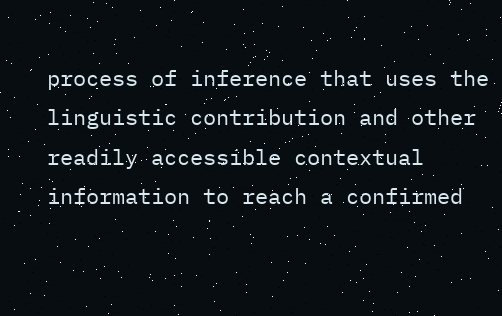process of inference that uses the linguistic contribution and other readily accessible contextual information to reach a confirmed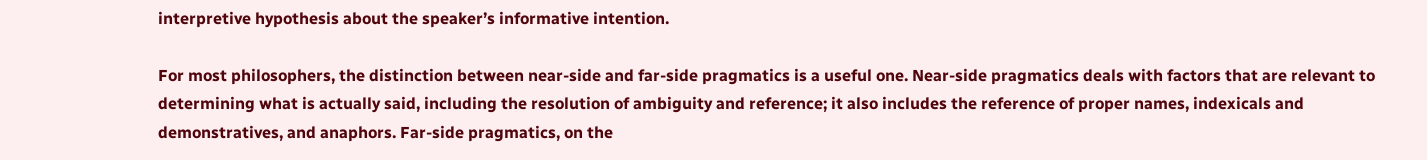interpretive hypothesis about the speaker’s informative intention.

For most philosophers, the distinction between near-side and far-side pragmatics is a useful one. Near-side pragmatics deals with factors that are relevant to determining what is actually said, including the resolution of ambiguity and reference; it also includes the reference of proper names, indexicals and demonstratives, and anaphors. Far-side pragmatics, on the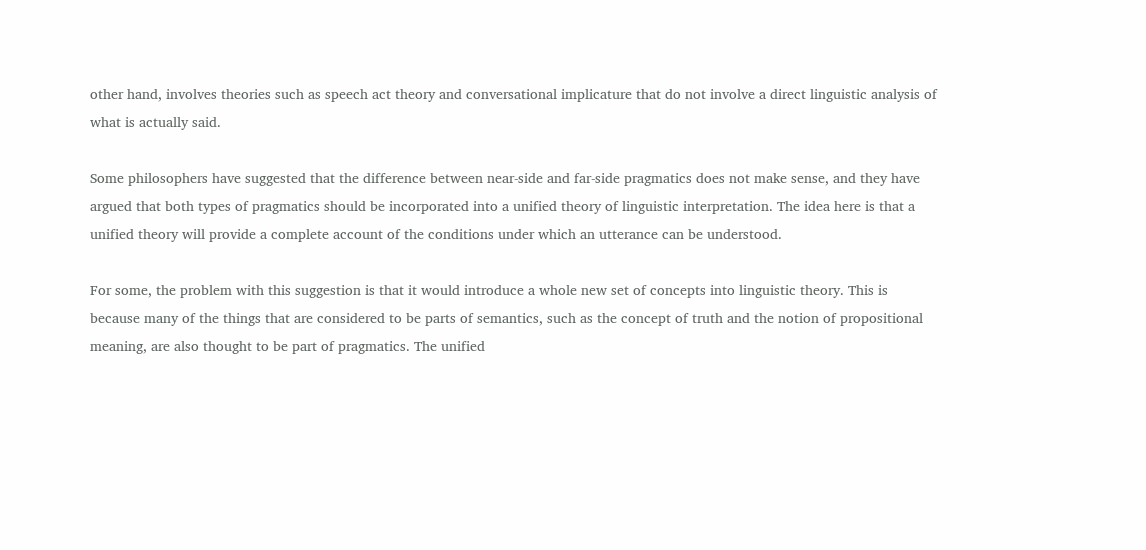other hand, involves theories such as speech act theory and conversational implicature that do not involve a direct linguistic analysis of what is actually said.

Some philosophers have suggested that the difference between near-side and far-side pragmatics does not make sense, and they have argued that both types of pragmatics should be incorporated into a unified theory of linguistic interpretation. The idea here is that a unified theory will provide a complete account of the conditions under which an utterance can be understood.

For some, the problem with this suggestion is that it would introduce a whole new set of concepts into linguistic theory. This is because many of the things that are considered to be parts of semantics, such as the concept of truth and the notion of propositional meaning, are also thought to be part of pragmatics. The unified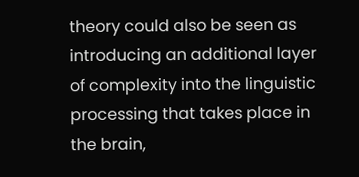theory could also be seen as introducing an additional layer of complexity into the linguistic processing that takes place in the brain,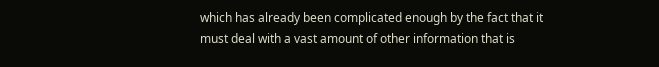which has already been complicated enough by the fact that it must deal with a vast amount of other information that is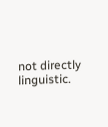not directly linguistic.